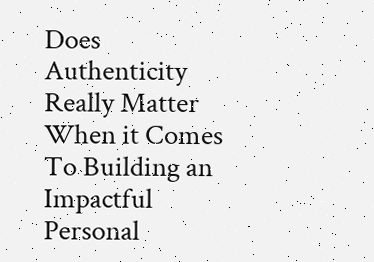Does Authenticity Really Matter When it Comes To Building an Impactful Personal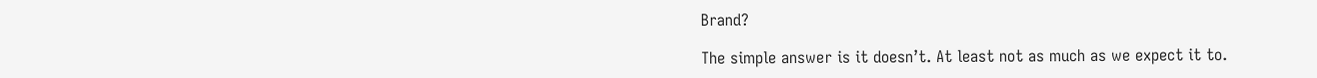Brand?

The simple answer is it doesn’t. At least not as much as we expect it to.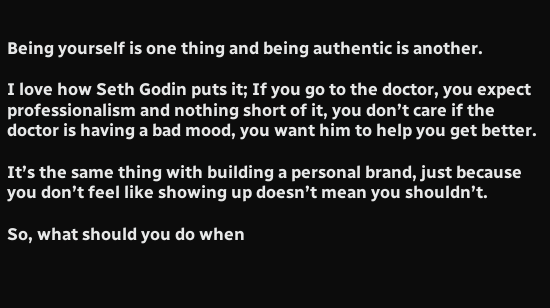Being yourself is one thing and being authentic is another.

I love how Seth Godin puts it; If you go to the doctor, you expect professionalism and nothing short of it, you don’t care if the doctor is having a bad mood, you want him to help you get better.

It’s the same thing with building a personal brand, just because you don’t feel like showing up doesn’t mean you shouldn’t.

So, what should you do when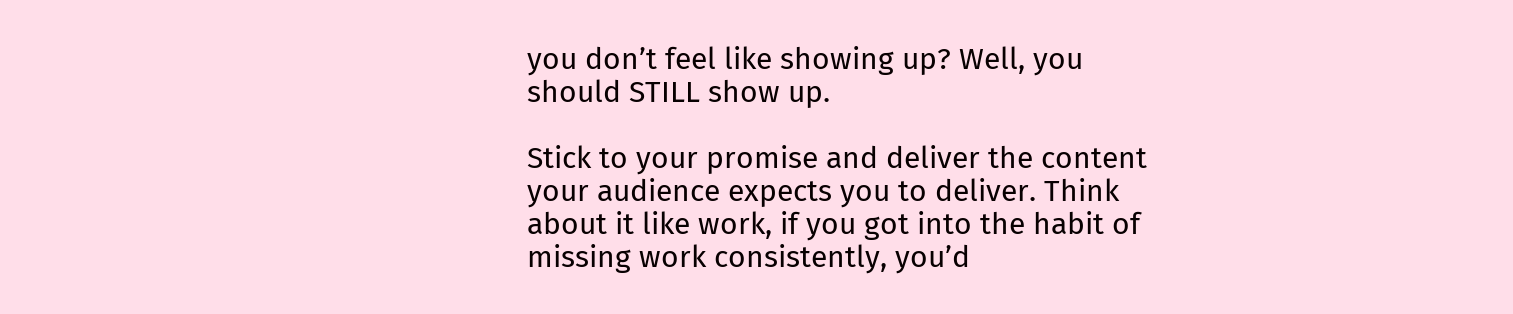you don’t feel like showing up? Well, you should STILL show up.

Stick to your promise and deliver the content your audience expects you to deliver. Think about it like work, if you got into the habit of missing work consistently, you’d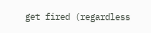get fired (regardless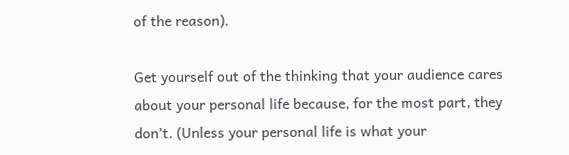of the reason).

Get yourself out of the thinking that your audience cares about your personal life because, for the most part, they don’t. (Unless your personal life is what your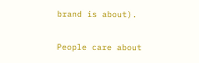brand is about).

People care about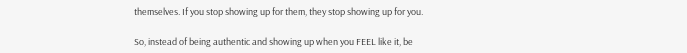themselves. If you stop showing up for them, they stop showing up for you.

So, instead of being authentic and showing up when you FEEL like it, be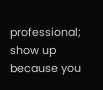professional; show up because you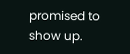promised to show up.